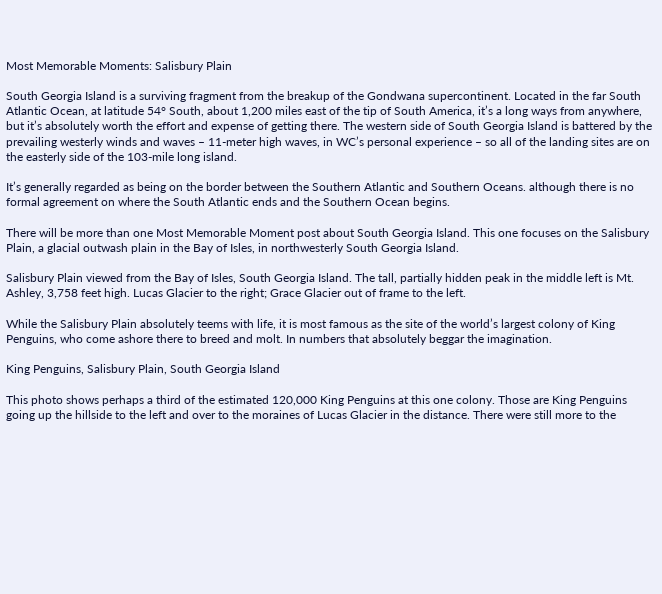Most Memorable Moments: Salisbury Plain

South Georgia Island is a surviving fragment from the breakup of the Gondwana supercontinent. Located in the far South Atlantic Ocean, at latitude 54° South, about 1,200 miles east of the tip of South America, it’s a long ways from anywhere, but it’s absolutely worth the effort and expense of getting there. The western side of South Georgia Island is battered by the prevailing westerly winds and waves – 11-meter high waves, in WC’s personal experience – so all of the landing sites are on the easterly side of the 103-mile long island.

It’s generally regarded as being on the border between the Southern Atlantic and Southern Oceans. although there is no formal agreement on where the South Atlantic ends and the Southern Ocean begins.

There will be more than one Most Memorable Moment post about South Georgia Island. This one focuses on the Salisbury Plain, a glacial outwash plain in the Bay of Isles, in northwesterly South Georgia Island.

Salisbury Plain viewed from the Bay of Isles, South Georgia Island. The tall, partially hidden peak in the middle left is Mt. Ashley, 3,758 feet high. Lucas Glacier to the right; Grace Glacier out of frame to the left.

While the Salisbury Plain absolutely teems with life, it is most famous as the site of the world’s largest colony of King Penguins, who come ashore there to breed and molt. In numbers that absolutely beggar the imagination.

King Penguins, Salisbury Plain, South Georgia Island

This photo shows perhaps a third of the estimated 120,000 King Penguins at this one colony. Those are King Penguins going up the hillside to the left and over to the moraines of Lucas Glacier in the distance. There were still more to the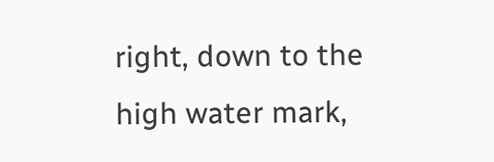right, down to the high water mark,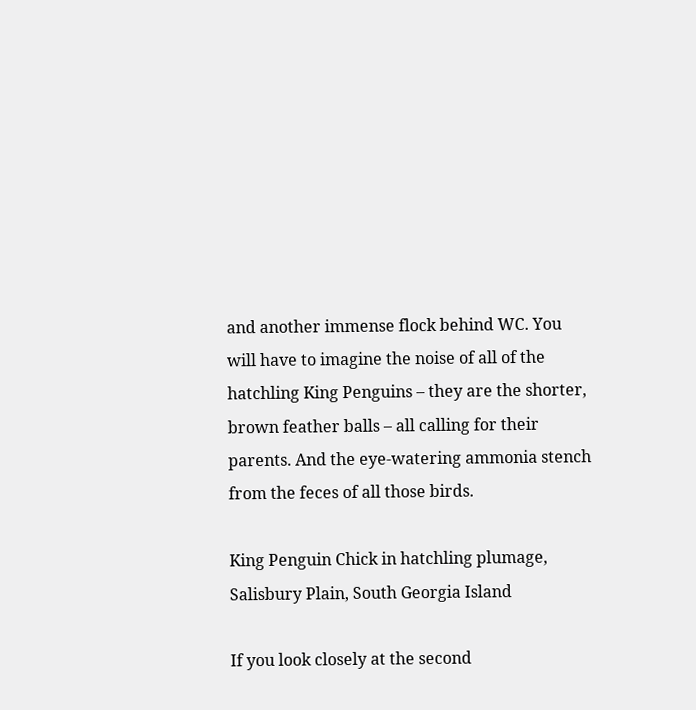and another immense flock behind WC. You will have to imagine the noise of all of the hatchling King Penguins – they are the shorter, brown feather balls – all calling for their parents. And the eye-watering ammonia stench from the feces of all those birds.

King Penguin Chick in hatchling plumage, Salisbury Plain, South Georgia Island

If you look closely at the second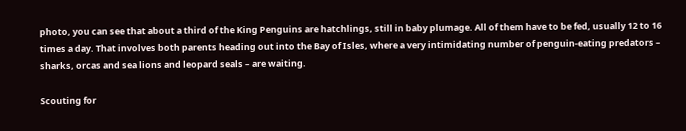photo, you can see that about a third of the King Penguins are hatchlings, still in baby plumage. All of them have to be fed, usually 12 to 16 times a day. That involves both parents heading out into the Bay of Isles, where a very intimidating number of penguin-eating predators – sharks, orcas and sea lions and leopard seals – are waiting.

Scouting for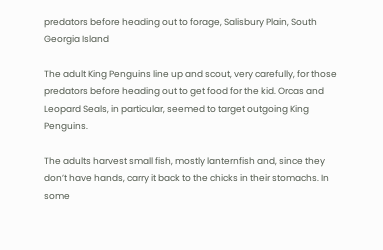predators before heading out to forage, Salisbury Plain, South Georgia Island

The adult King Penguins line up and scout, very carefully, for those predators before heading out to get food for the kid. Orcas and Leopard Seals, in particular, seemed to target outgoing King Penguins.

The adults harvest small fish, mostly lanternfish and, since they don’t have hands, carry it back to the chicks in their stomachs. In some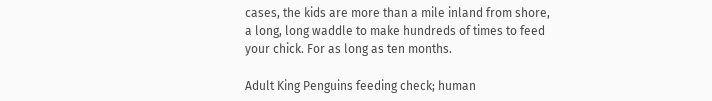cases, the kids are more than a mile inland from shore, a long, long waddle to make hundreds of times to feed your chick. For as long as ten months.

Adult King Penguins feeding check; human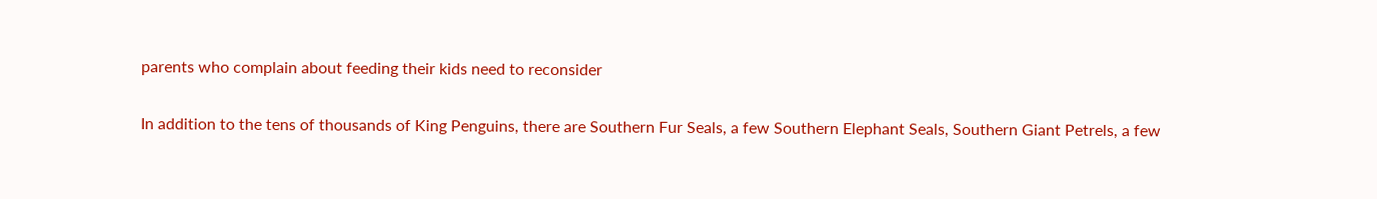parents who complain about feeding their kids need to reconsider

In addition to the tens of thousands of King Penguins, there are Southern Fur Seals, a few Southern Elephant Seals, Southern Giant Petrels, a few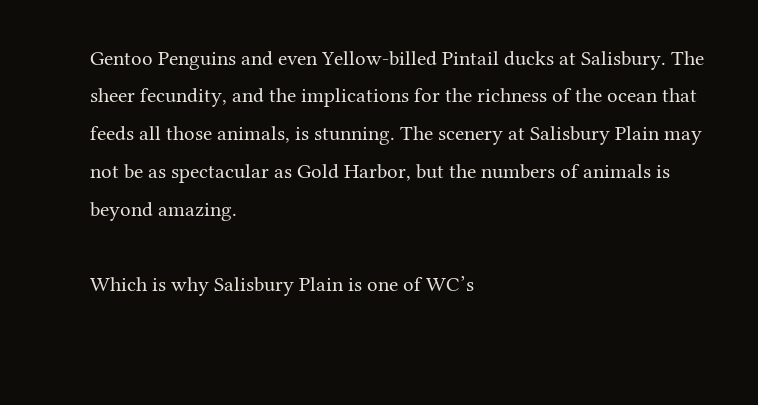Gentoo Penguins and even Yellow-billed Pintail ducks at Salisbury. The sheer fecundity, and the implications for the richness of the ocean that feeds all those animals, is stunning. The scenery at Salisbury Plain may not be as spectacular as Gold Harbor, but the numbers of animals is beyond amazing.

Which is why Salisbury Plain is one of WC’s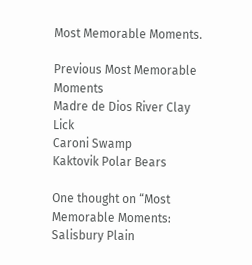Most Memorable Moments.

Previous Most Memorable Moments
Madre de Dios River Clay Lick
Caroni Swamp
Kaktovik Polar Bears

One thought on “Most Memorable Moments: Salisbury Plain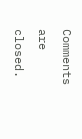Comments are closed.